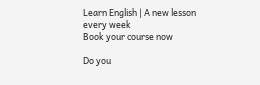Learn English | A new lesson every week
Book your course now

Do you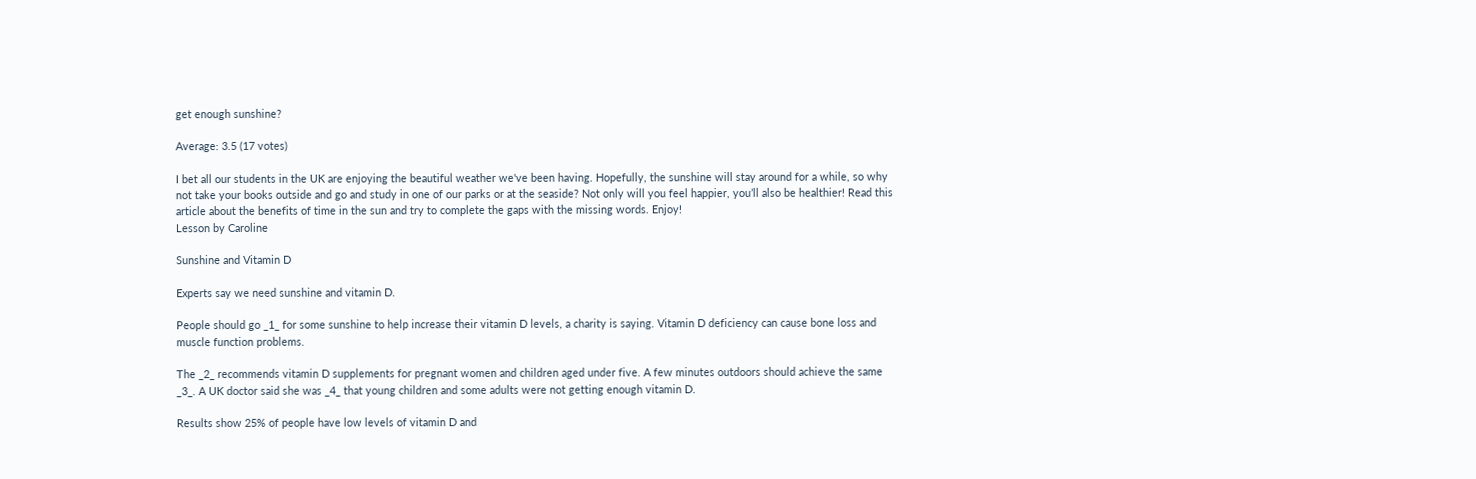get enough sunshine?

Average: 3.5 (17 votes)

I bet all our students in the UK are enjoying the beautiful weather we've been having. Hopefully, the sunshine will stay around for a while, so why not take your books outside and go and study in one of our parks or at the seaside? Not only will you feel happier, you’ll also be healthier! Read this article about the benefits of time in the sun and try to complete the gaps with the missing words. Enjoy!
Lesson by Caroline

Sunshine and Vitamin D

Experts say we need sunshine and vitamin D.

People should go _1_ for some sunshine to help increase their vitamin D levels, a charity is saying. Vitamin D deficiency can cause bone loss and muscle function problems.

The _2_ recommends vitamin D supplements for pregnant women and children aged under five. A few minutes outdoors should achieve the same _3_. A UK doctor said she was _4_ that young children and some adults were not getting enough vitamin D.

Results show 25% of people have low levels of vitamin D and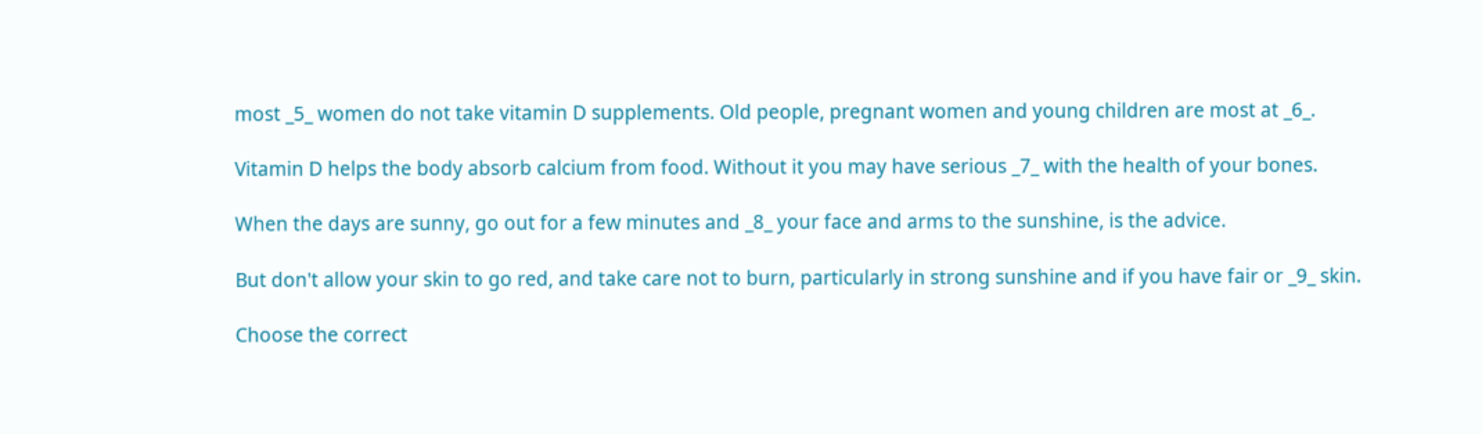most _5_ women do not take vitamin D supplements. Old people, pregnant women and young children are most at _6_.

Vitamin D helps the body absorb calcium from food. Without it you may have serious _7_ with the health of your bones.

When the days are sunny, go out for a few minutes and _8_ your face and arms to the sunshine, is the advice.

But don't allow your skin to go red, and take care not to burn, particularly in strong sunshine and if you have fair or _9_ skin.

Choose the correct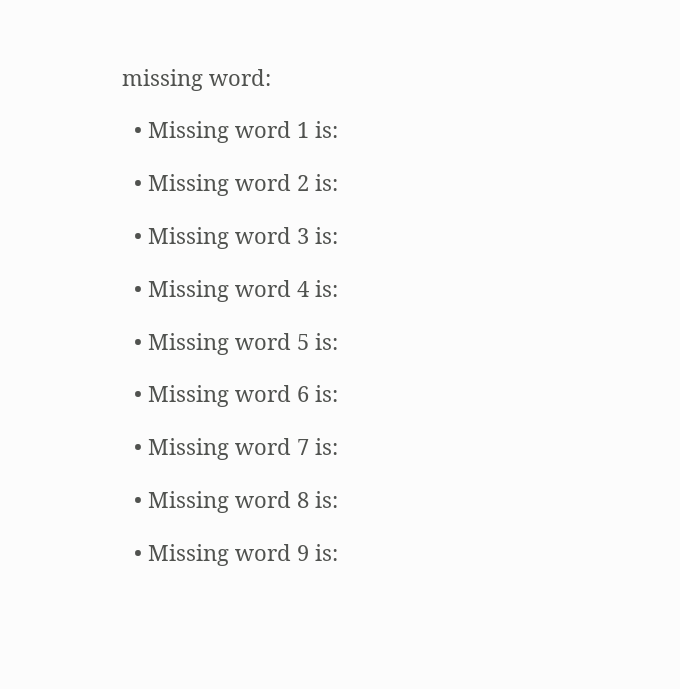missing word:

  • Missing word 1 is:

  • Missing word 2 is:

  • Missing word 3 is:

  • Missing word 4 is:

  • Missing word 5 is:

  • Missing word 6 is:

  • Missing word 7 is:

  • Missing word 8 is:

  • Missing word 9 is: